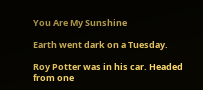You Are My Sunshine

Earth went dark on a Tuesday.

Roy Potter was in his car. Headed from one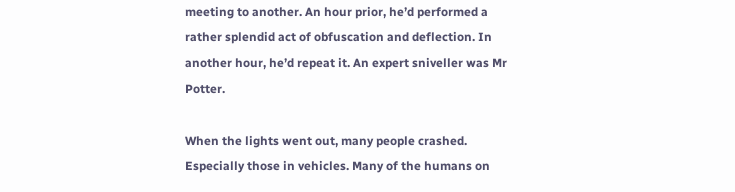meeting to another. An hour prior, he’d performed a rather splendid act of obfuscation and deflection. In another hour, he’d repeat it. An expert sniveller was Mr Potter.

When the lights went out, many people crashed. Especially those in vehicles. Many of the humans on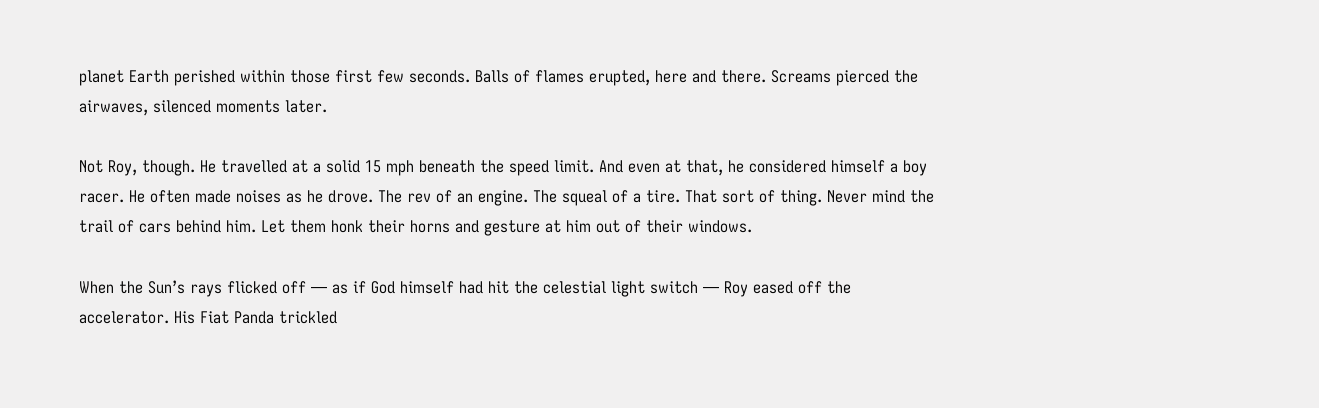planet Earth perished within those first few seconds. Balls of flames erupted, here and there. Screams pierced the airwaves, silenced moments later.

Not Roy, though. He travelled at a solid 15 mph beneath the speed limit. And even at that, he considered himself a boy racer. He often made noises as he drove. The rev of an engine. The squeal of a tire. That sort of thing. Never mind the trail of cars behind him. Let them honk their horns and gesture at him out of their windows.

When the Sun’s rays flicked off — as if God himself had hit the celestial light switch — Roy eased off the accelerator. His Fiat Panda trickled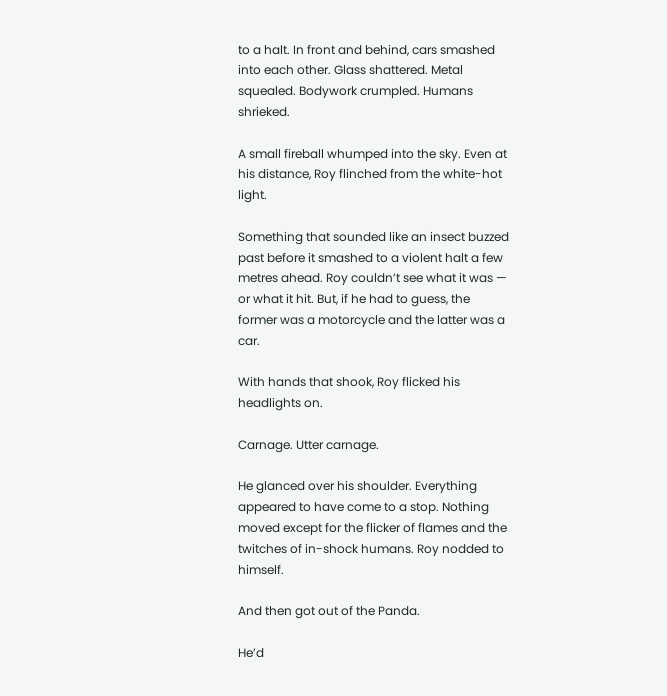to a halt. In front and behind, cars smashed into each other. Glass shattered. Metal squealed. Bodywork crumpled. Humans shrieked.

A small fireball whumped into the sky. Even at his distance, Roy flinched from the white-hot light.

Something that sounded like an insect buzzed past before it smashed to a violent halt a few metres ahead. Roy couldn’t see what it was — or what it hit. But, if he had to guess, the former was a motorcycle and the latter was a car.

With hands that shook, Roy flicked his headlights on.

Carnage. Utter carnage.

He glanced over his shoulder. Everything appeared to have come to a stop. Nothing moved except for the flicker of flames and the twitches of in-shock humans. Roy nodded to himself.

And then got out of the Panda.

He’d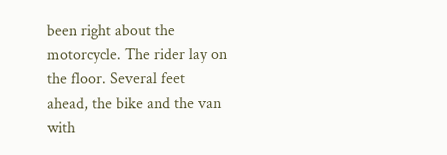been right about the motorcycle. The rider lay on the floor. Several feet ahead, the bike and the van with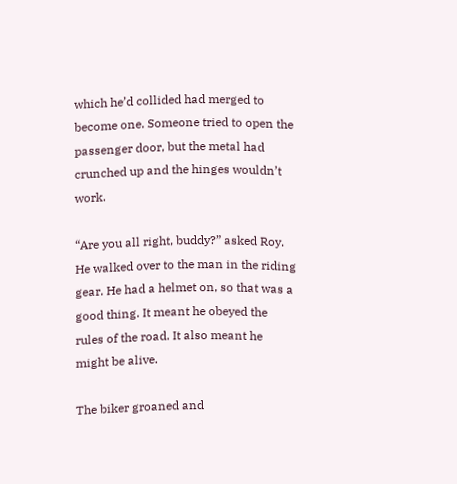which he’d collided had merged to become one. Someone tried to open the passenger door, but the metal had crunched up and the hinges wouldn’t work.

“Are you all right, buddy?” asked Roy. He walked over to the man in the riding gear. He had a helmet on, so that was a good thing. It meant he obeyed the rules of the road. It also meant he might be alive.

The biker groaned and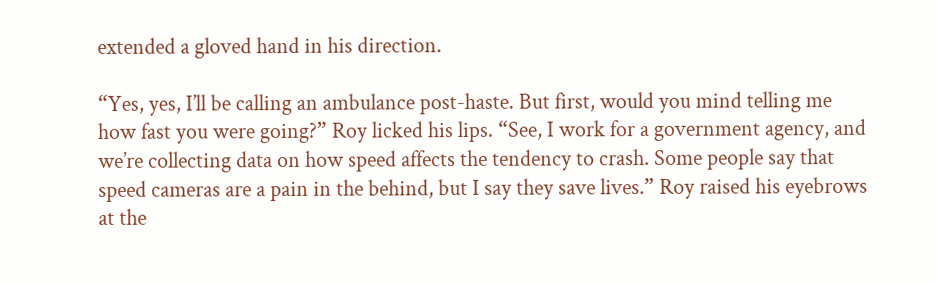extended a gloved hand in his direction.

“Yes, yes, I’ll be calling an ambulance post-haste. But first, would you mind telling me how fast you were going?” Roy licked his lips. “See, I work for a government agency, and we’re collecting data on how speed affects the tendency to crash. Some people say that speed cameras are a pain in the behind, but I say they save lives.” Roy raised his eyebrows at the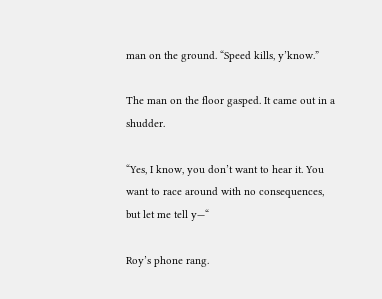man on the ground. “Speed kills, y’know.”

The man on the floor gasped. It came out in a shudder.

“Yes, I know, you don’t want to hear it. You want to race around with no consequences, but let me tell y—“

Roy’s phone rang.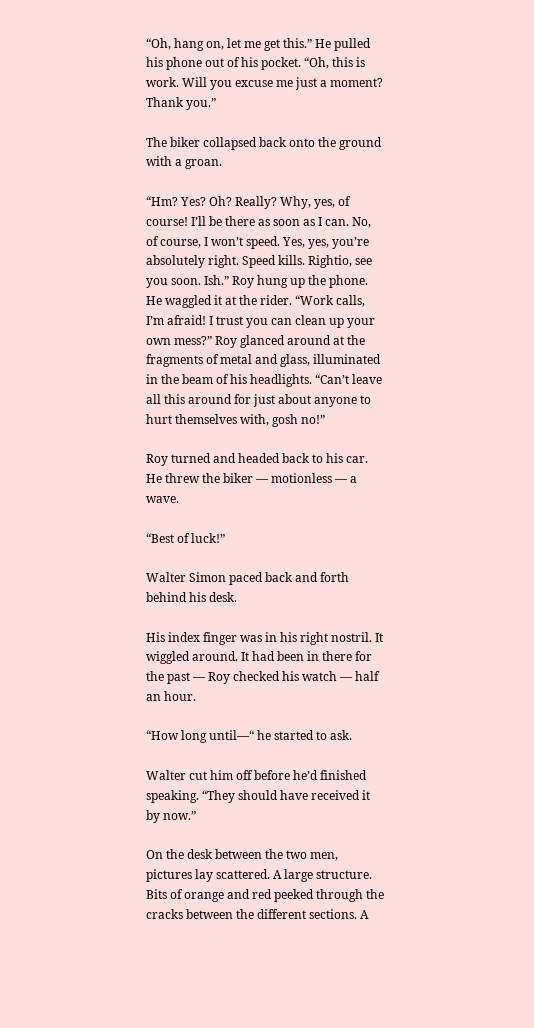“Oh, hang on, let me get this.” He pulled his phone out of his pocket. “Oh, this is work. Will you excuse me just a moment? Thank you.”

The biker collapsed back onto the ground with a groan.

“Hm? Yes? Oh? Really? Why, yes, of course! I’ll be there as soon as I can. No, of course, I won’t speed. Yes, yes, you’re absolutely right. Speed kills. Rightio, see you soon. Ish.” Roy hung up the phone. He waggled it at the rider. “Work calls, I’m afraid! I trust you can clean up your own mess?” Roy glanced around at the fragments of metal and glass, illuminated in the beam of his headlights. “Can’t leave all this around for just about anyone to hurt themselves with, gosh no!”

Roy turned and headed back to his car. He threw the biker — motionless — a wave.

“Best of luck!”

Walter Simon paced back and forth behind his desk.

His index finger was in his right nostril. It wiggled around. It had been in there for the past — Roy checked his watch — half an hour.

“How long until—“ he started to ask.

Walter cut him off before he’d finished speaking. “They should have received it by now.”

On the desk between the two men, pictures lay scattered. A large structure. Bits of orange and red peeked through the cracks between the different sections. A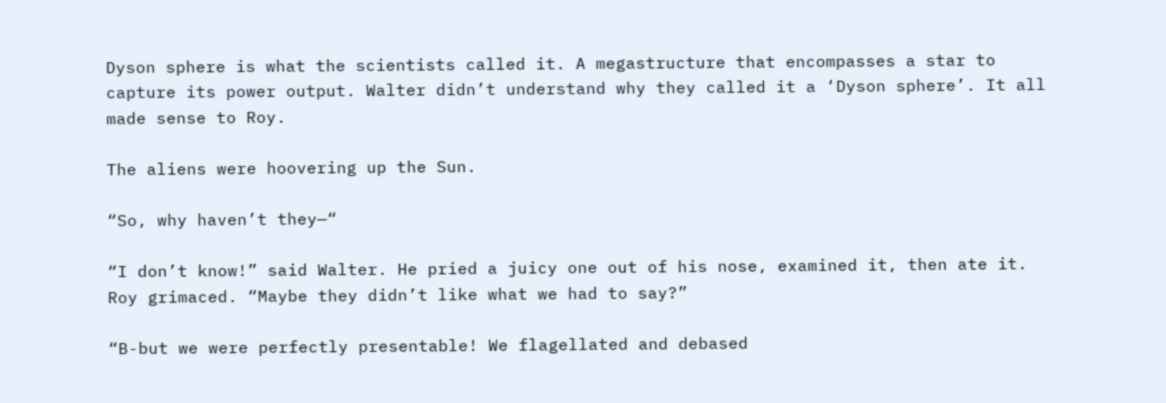Dyson sphere is what the scientists called it. A megastructure that encompasses a star to capture its power output. Walter didn’t understand why they called it a ‘Dyson sphere’. It all made sense to Roy.

The aliens were hoovering up the Sun.

“So, why haven’t they—“

“I don’t know!” said Walter. He pried a juicy one out of his nose, examined it, then ate it. Roy grimaced. “Maybe they didn’t like what we had to say?”

“B-but we were perfectly presentable! We flagellated and debased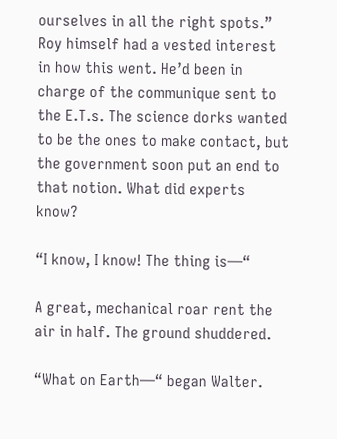ourselves in all the right spots.” Roy himself had a vested interest in how this went. He’d been in charge of the communique sent to the E.T.s. The science dorks wanted to be the ones to make contact, but the government soon put an end to that notion. What did experts know?

“I know, I know! The thing is—“

A great, mechanical roar rent the air in half. The ground shuddered.

“What on Earth—“ began Walter.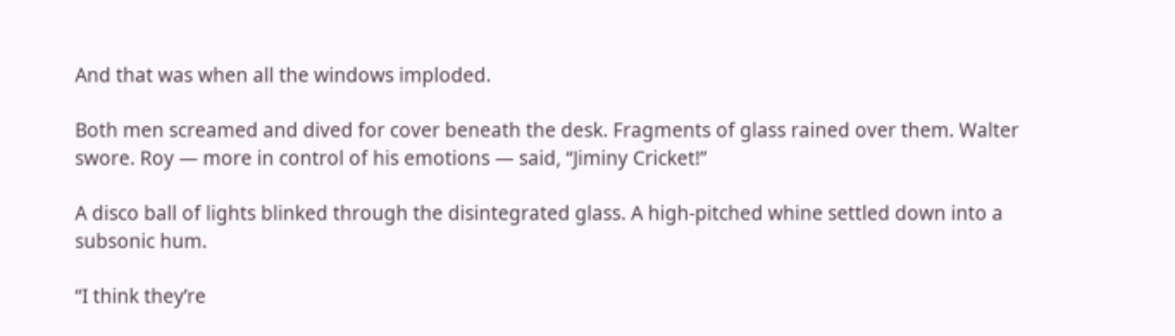And that was when all the windows imploded.

Both men screamed and dived for cover beneath the desk. Fragments of glass rained over them. Walter swore. Roy — more in control of his emotions — said, “Jiminy Cricket!”

A disco ball of lights blinked through the disintegrated glass. A high-pitched whine settled down into a subsonic hum.

“I think they’re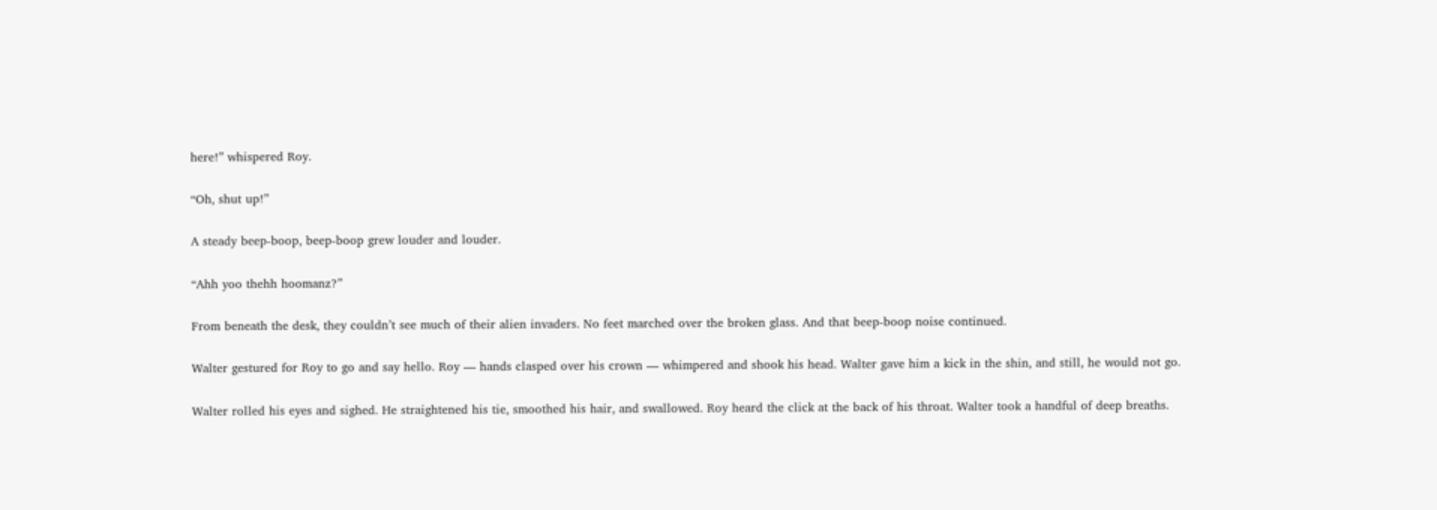here!” whispered Roy.

“Oh, shut up!”

A steady beep-boop, beep-boop grew louder and louder.

“Ahh yoo thehh hoomanz?”

From beneath the desk, they couldn’t see much of their alien invaders. No feet marched over the broken glass. And that beep-boop noise continued.

Walter gestured for Roy to go and say hello. Roy — hands clasped over his crown — whimpered and shook his head. Walter gave him a kick in the shin, and still, he would not go.

Walter rolled his eyes and sighed. He straightened his tie, smoothed his hair, and swallowed. Roy heard the click at the back of his throat. Walter took a handful of deep breaths.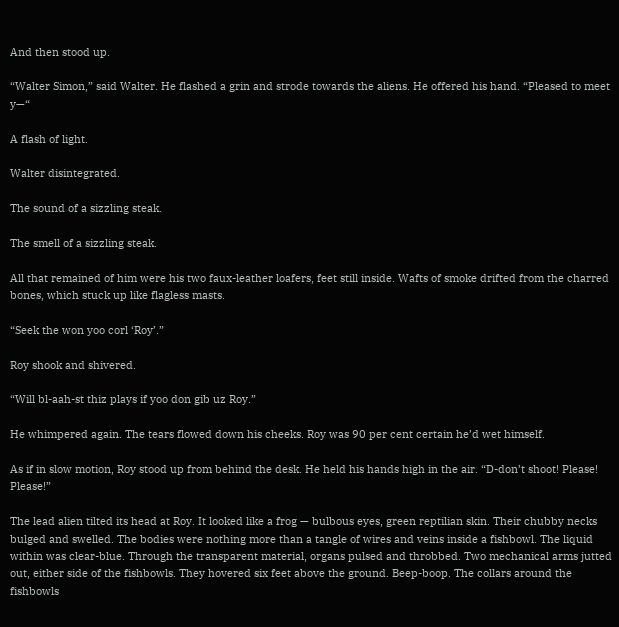And then stood up.

“Walter Simon,” said Walter. He flashed a grin and strode towards the aliens. He offered his hand. “Pleased to meet y—“

A flash of light.

Walter disintegrated.

The sound of a sizzling steak.

The smell of a sizzling steak.

All that remained of him were his two faux-leather loafers, feet still inside. Wafts of smoke drifted from the charred bones, which stuck up like flagless masts.

“Seek the won yoo corl ‘Roy’.”

Roy shook and shivered.

“Will bl-aah-st thiz plays if yoo don gib uz Roy.”

He whimpered again. The tears flowed down his cheeks. Roy was 90 per cent certain he’d wet himself.

As if in slow motion, Roy stood up from behind the desk. He held his hands high in the air. “D-don’t shoot! Please! Please!”

The lead alien tilted its head at Roy. It looked like a frog — bulbous eyes, green reptilian skin. Their chubby necks bulged and swelled. The bodies were nothing more than a tangle of wires and veins inside a fishbowl. The liquid within was clear-blue. Through the transparent material, organs pulsed and throbbed. Two mechanical arms jutted out, either side of the fishbowls. They hovered six feet above the ground. Beep-boop. The collars around the fishbowls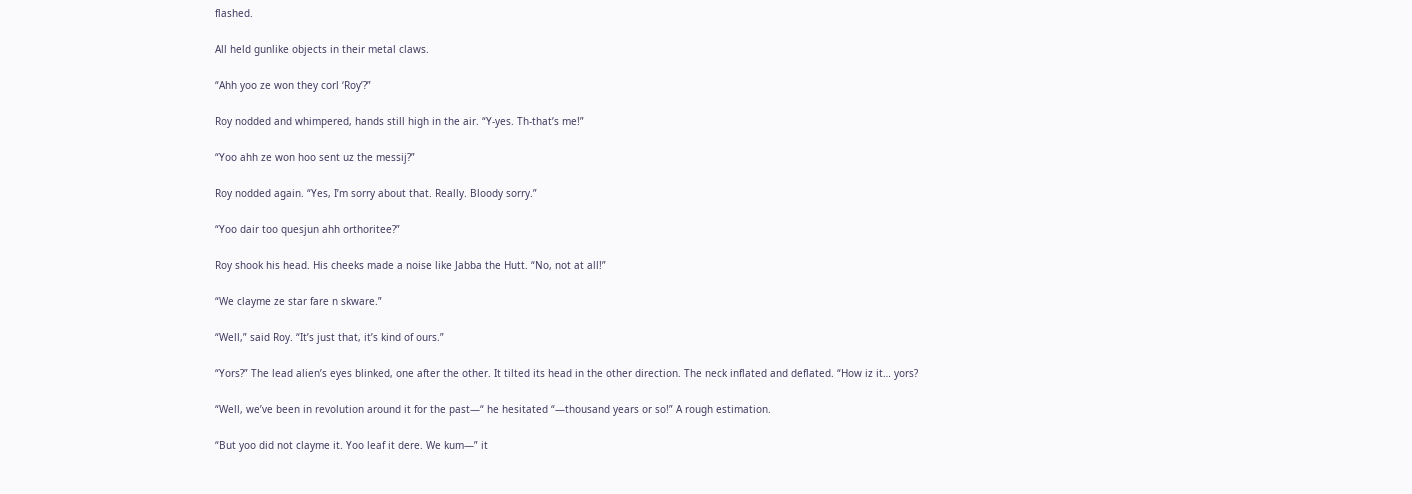flashed.

All held gunlike objects in their metal claws.

“Ahh yoo ze won they corl ‘Roy’?”

Roy nodded and whimpered, hands still high in the air. “Y-yes. Th-that’s me!”

“Yoo ahh ze won hoo sent uz the messij?”

Roy nodded again. “Yes, I’m sorry about that. Really. Bloody sorry.”

“Yoo dair too quesjun ahh orthoritee?”

Roy shook his head. His cheeks made a noise like Jabba the Hutt. “No, not at all!”

“We clayme ze star fare n skware.”

“Well,” said Roy. “It’s just that, it’s kind of ours.”

“Yors?” The lead alien’s eyes blinked, one after the other. It tilted its head in the other direction. The neck inflated and deflated. “How iz it… yors?

“Well, we’ve been in revolution around it for the past—“ he hesitated “—thousand years or so!” A rough estimation.

“But yoo did not clayme it. Yoo leaf it dere. We kum—” it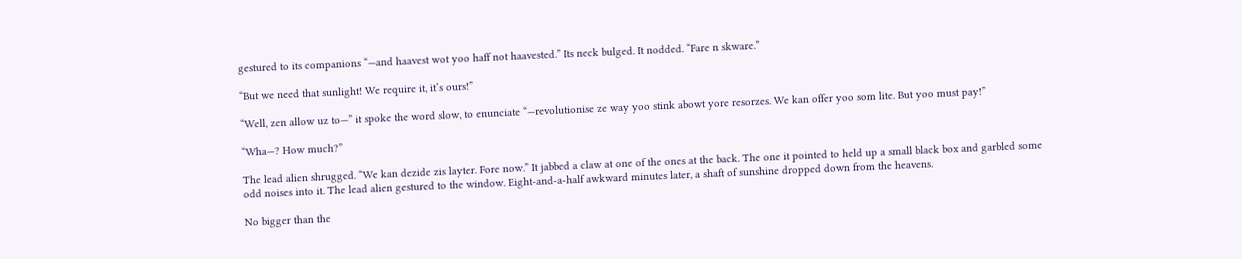gestured to its companions “—and haavest wot yoo haff not haavested.” Its neck bulged. It nodded. “Fare n skware.”

“But we need that sunlight! We require it, it’s ours!”

“Well, zen allow uz to—” it spoke the word slow, to enunciate “—revolutionise ze way yoo stink abowt yore resorzes. We kan offer yoo som lite. But yoo must pay!”

“Wha—? How much?”

The lead alien shrugged. “We kan dezide zis layter. Fore now.” It jabbed a claw at one of the ones at the back. The one it pointed to held up a small black box and garbled some odd noises into it. The lead alien gestured to the window. Eight-and-a-half awkward minutes later, a shaft of sunshine dropped down from the heavens.

No bigger than the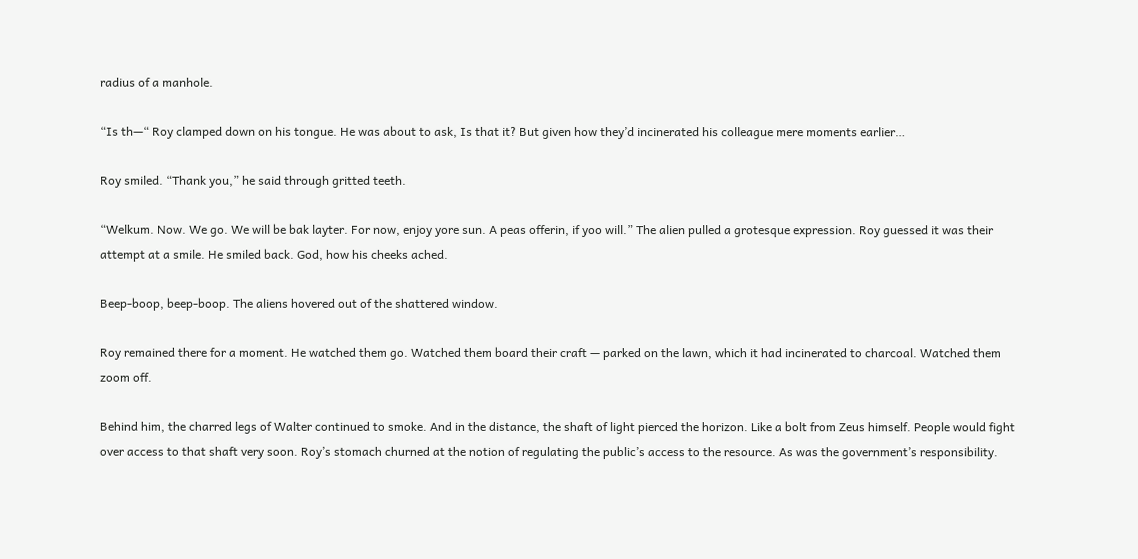radius of a manhole.

“Is th—“ Roy clamped down on his tongue. He was about to ask, Is that it? But given how they’d incinerated his colleague mere moments earlier…

Roy smiled. “Thank you,” he said through gritted teeth.

“Welkum. Now. We go. We will be bak layter. For now, enjoy yore sun. A peas offerin, if yoo will.” The alien pulled a grotesque expression. Roy guessed it was their attempt at a smile. He smiled back. God, how his cheeks ached.

Beep-boop, beep-boop. The aliens hovered out of the shattered window.

Roy remained there for a moment. He watched them go. Watched them board their craft — parked on the lawn, which it had incinerated to charcoal. Watched them zoom off.

Behind him, the charred legs of Walter continued to smoke. And in the distance, the shaft of light pierced the horizon. Like a bolt from Zeus himself. People would fight over access to that shaft very soon. Roy’s stomach churned at the notion of regulating the public’s access to the resource. As was the government’s responsibility.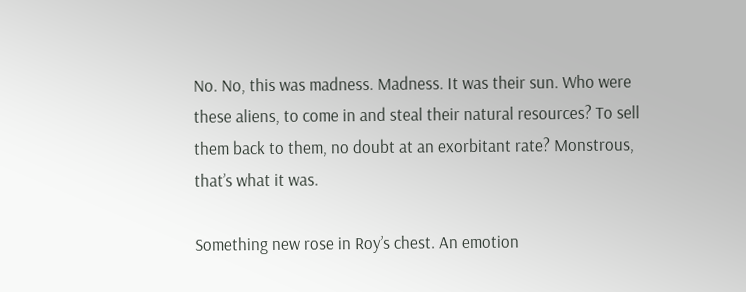No. No, this was madness. Madness. It was their sun. Who were these aliens, to come in and steal their natural resources? To sell them back to them, no doubt at an exorbitant rate? Monstrous, that’s what it was.

Something new rose in Roy’s chest. An emotion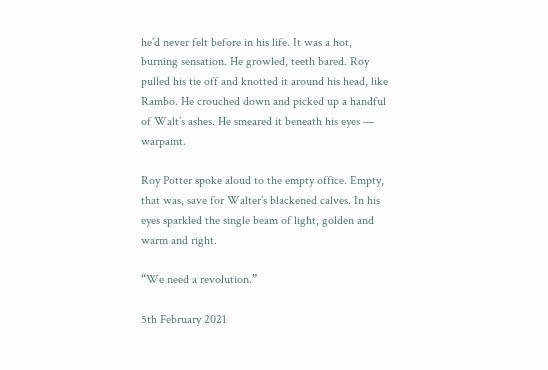he’d never felt before in his life. It was a hot, burning sensation. He growled, teeth bared. Roy pulled his tie off and knotted it around his head, like Rambo. He crouched down and picked up a handful of Walt’s ashes. He smeared it beneath his eyes — warpaint.

Roy Potter spoke aloud to the empty office. Empty, that was, save for Walter’s blackened calves. In his eyes sparkled the single beam of light, golden and warm and right.

“We need a revolution.”

5th February 2021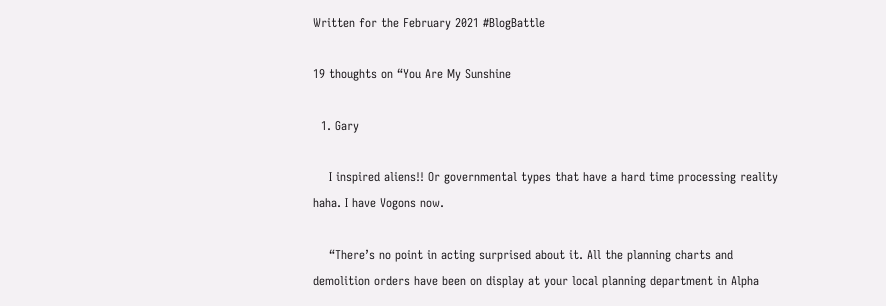Written for the February 2021 #BlogBattle

19 thoughts on “You Are My Sunshine

  1. Gary

    I inspired aliens!! Or governmental types that have a hard time processing reality haha. I have Vogons now.

    “There’s no point in acting surprised about it. All the planning charts and demolition orders have been on display at your local planning department in Alpha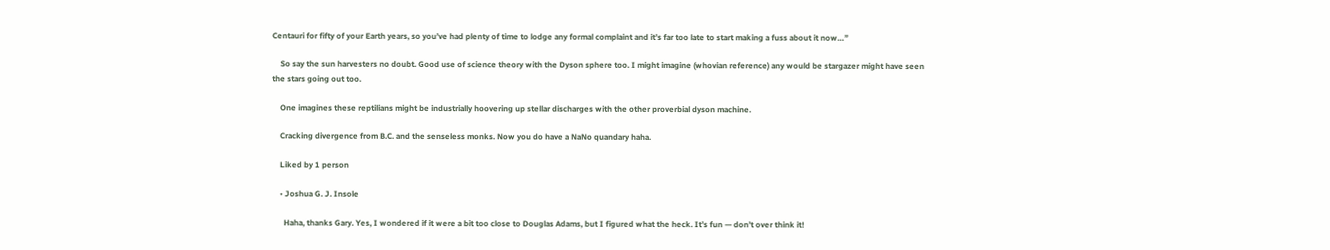Centauri for fifty of your Earth years, so you’ve had plenty of time to lodge any formal complaint and it’s far too late to start making a fuss about it now…”

    So say the sun harvesters no doubt. Good use of science theory with the Dyson sphere too. I might imagine (whovian reference) any would be stargazer might have seen the stars going out too.

    One imagines these reptilians might be industrially hoovering up stellar discharges with the other proverbial dyson machine.

    Cracking divergence from B.C. and the senseless monks. Now you do have a NaNo quandary haha.

    Liked by 1 person

    • Joshua G. J. Insole

      Haha, thanks Gary. Yes, I wondered if it were a bit too close to Douglas Adams, but I figured what the heck. It’s fun — don’t over think it!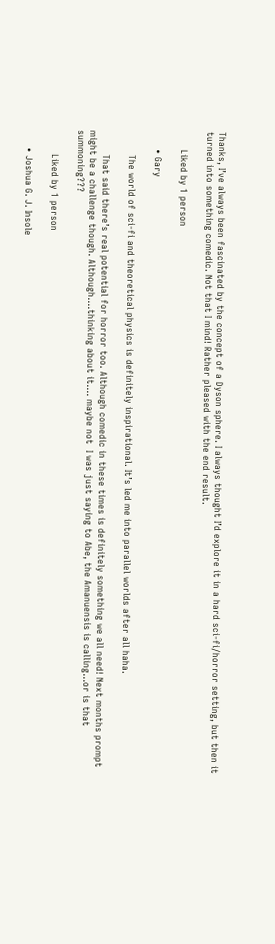Thanks, I’ve always been fascinated by the concept of a Dyson sphere. I always thought I’d explore it in a hard sci-fi/horror setting, but then it turned into something comedic. Not that I mind! Rather pleased with the end result.

      Liked by 1 person

      • Gary

        The world of sci-fi and theoretical physics is definitely inspirational. It’s led me into parallel worlds after all haha.

        That said there’s real potential for horror too. Although comedic in these times is definitely something we all need! Next months prompt might be a challenge though. Although….thinking about it…. maybe not  I was just saying to Abe, the Amanuensis is calling…or is that summoning???

        Liked by 1 person

      • Joshua G. J. Insole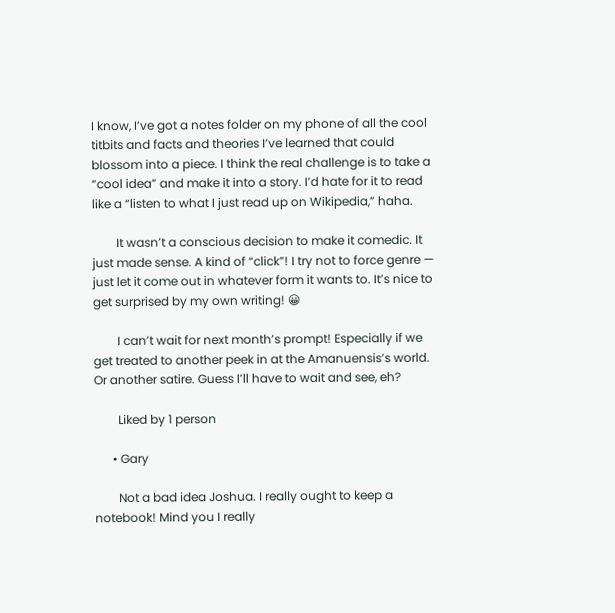I know, I’ve got a notes folder on my phone of all the cool titbits and facts and theories I’ve learned that could blossom into a piece. I think the real challenge is to take a “cool idea” and make it into a story. I’d hate for it to read like a “listen to what I just read up on Wikipedia,” haha.

        It wasn’t a conscious decision to make it comedic. It just made sense. A kind of “click”! I try not to force genre — just let it come out in whatever form it wants to. It’s nice to get surprised by my own writing! 😀

        I can’t wait for next month’s prompt! Especially if we get treated to another peek in at the Amanuensis’s world. Or another satire. Guess I’ll have to wait and see, eh?

        Liked by 1 person

      • Gary

        Not a bad idea Joshua. I really ought to keep a notebook! Mind you I really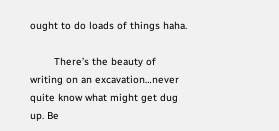ought to do loads of things haha.

        There’s the beauty of writing on an excavation…never quite know what might get dug up. Be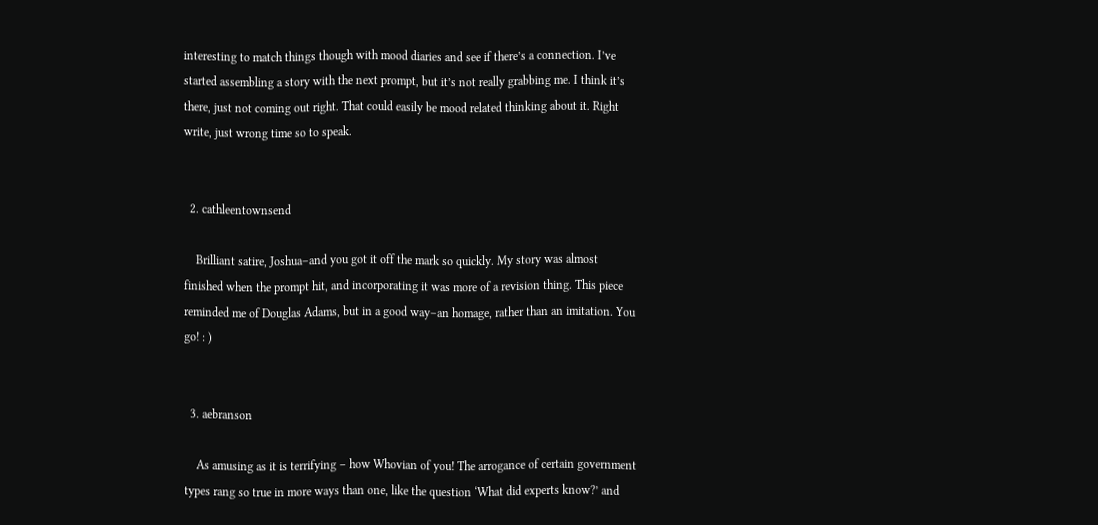interesting to match things though with mood diaries and see if there’s a connection. I’ve started assembling a story with the next prompt, but it’s not really grabbing me. I think it’s there, just not coming out right. That could easily be mood related thinking about it. Right write, just wrong time so to speak.


  2. cathleentownsend

    Brilliant satire, Joshua–and you got it off the mark so quickly. My story was almost finished when the prompt hit, and incorporating it was more of a revision thing. This piece reminded me of Douglas Adams, but in a good way–an homage, rather than an imitation. You go! : )


  3. aebranson

    As amusing as it is terrifying – how Whovian of you! The arrogance of certain government types rang so true in more ways than one, like the question ‘What did experts know?’ and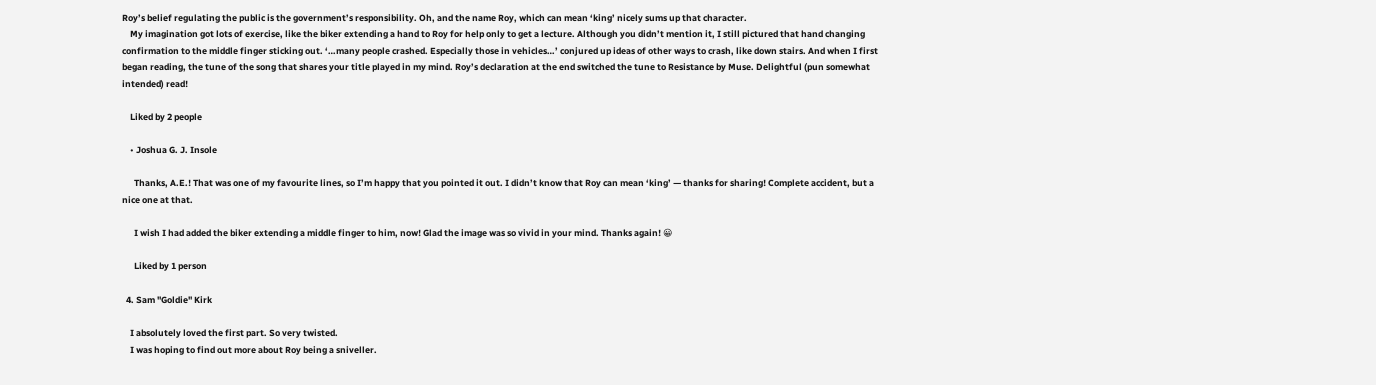Roy’s belief regulating the public is the government’s responsibility. Oh, and the name Roy, which can mean ‘king’ nicely sums up that character.
    My imagination got lots of exercise, like the biker extending a hand to Roy for help only to get a lecture. Although you didn’t mention it, I still pictured that hand changing confirmation to the middle finger sticking out. ‘…many people crashed. Especially those in vehicles…’ conjured up ideas of other ways to crash, like down stairs. And when I first began reading, the tune of the song that shares your title played in my mind. Roy’s declaration at the end switched the tune to Resistance by Muse. Delightful (pun somewhat intended) read!

    Liked by 2 people

    • Joshua G. J. Insole

      Thanks, A.E.! That was one of my favourite lines, so I’m happy that you pointed it out. I didn’t know that Roy can mean ‘king’ — thanks for sharing! Complete accident, but a nice one at that.

      I wish I had added the biker extending a middle finger to him, now! Glad the image was so vivid in your mind. Thanks again! 😀

      Liked by 1 person

  4. Sam "Goldie" Kirk

    I absolutely loved the first part. So very twisted.
    I was hoping to find out more about Roy being a sniveller.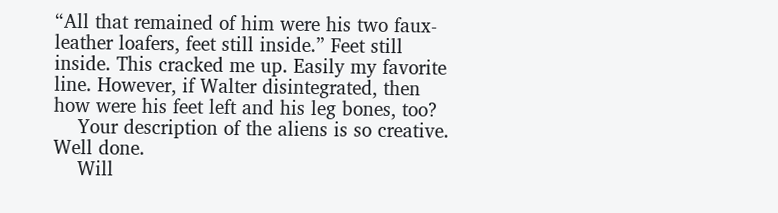“All that remained of him were his two faux-leather loafers, feet still inside.” Feet still inside. This cracked me up. Easily my favorite line. However, if Walter disintegrated, then how were his feet left and his leg bones, too?
    Your description of the aliens is so creative. Well done.
    Will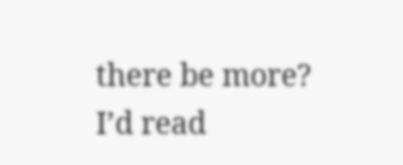there be more? I’d read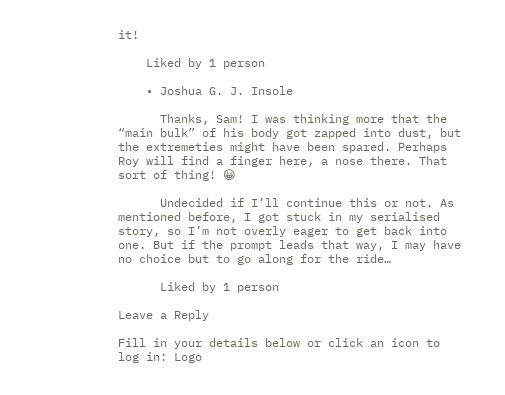it!

    Liked by 1 person

    • Joshua G. J. Insole

      Thanks, Sam! I was thinking more that the “main bulk” of his body got zapped into dust, but the extremeties might have been spared. Perhaps Roy will find a finger here, a nose there. That sort of thing! 😀

      Undecided if I’ll continue this or not. As mentioned before, I got stuck in my serialised story, so I’m not overly eager to get back into one. But if the prompt leads that way, I may have no choice but to go along for the ride…

      Liked by 1 person

Leave a Reply

Fill in your details below or click an icon to log in: Logo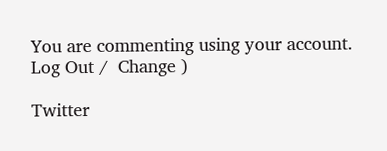You are commenting using your account. Log Out /  Change )

Twitter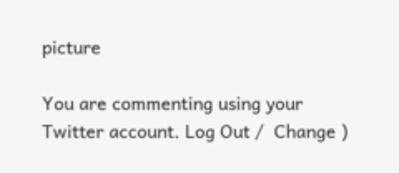picture

You are commenting using your Twitter account. Log Out /  Change )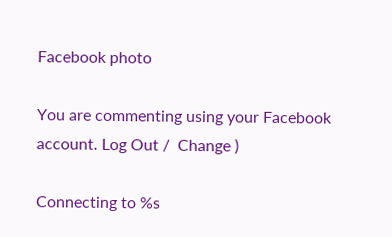Facebook photo

You are commenting using your Facebook account. Log Out /  Change )

Connecting to %s